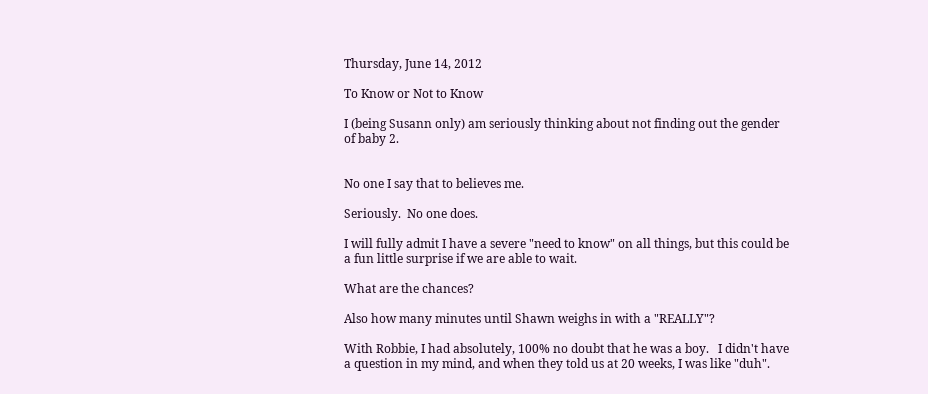Thursday, June 14, 2012

To Know or Not to Know

I (being Susann only) am seriously thinking about not finding out the gender of baby 2.


No one I say that to believes me.

Seriously.  No one does.

I will fully admit I have a severe "need to know" on all things, but this could be a fun little surprise if we are able to wait.

What are the chances?

Also how many minutes until Shawn weighs in with a "REALLY"?

With Robbie, I had absolutely, 100% no doubt that he was a boy.   I didn't have a question in my mind, and when they told us at 20 weeks, I was like "duh".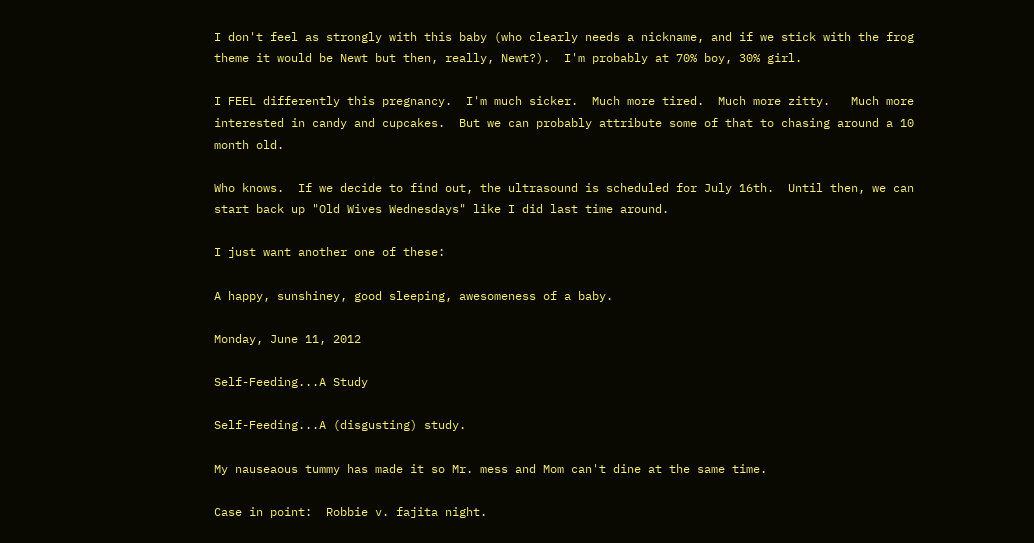I don't feel as strongly with this baby (who clearly needs a nickname, and if we stick with the frog theme it would be Newt but then, really, Newt?).  I'm probably at 70% boy, 30% girl.

I FEEL differently this pregnancy.  I'm much sicker.  Much more tired.  Much more zitty.   Much more interested in candy and cupcakes.  But we can probably attribute some of that to chasing around a 10 month old.

Who knows.  If we decide to find out, the ultrasound is scheduled for July 16th.  Until then, we can start back up "Old Wives Wednesdays" like I did last time around.

I just want another one of these:

A happy, sunshiney, good sleeping, awesomeness of a baby.

Monday, June 11, 2012

Self-Feeding...A Study

Self-Feeding...A (disgusting) study.

My nauseaous tummy has made it so Mr. mess and Mom can't dine at the same time.

Case in point:  Robbie v. fajita night.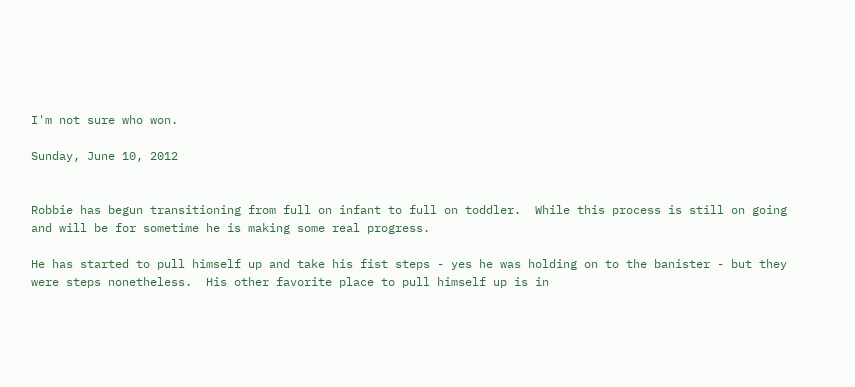I'm not sure who won.

Sunday, June 10, 2012


Robbie has begun transitioning from full on infant to full on toddler.  While this process is still on going and will be for sometime he is making some real progress.

He has started to pull himself up and take his fist steps - yes he was holding on to the banister - but they were steps nonetheless.  His other favorite place to pull himself up is in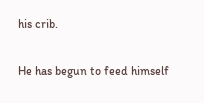his crib.

He has begun to feed himself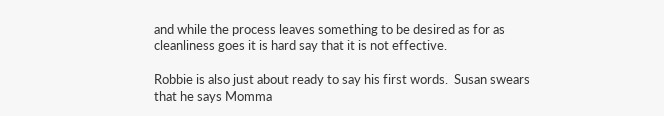and while the process leaves something to be desired as for as cleanliness goes it is hard say that it is not effective.

Robbie is also just about ready to say his first words.  Susan swears that he says Momma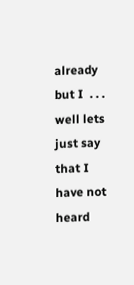already but I  . . . well lets just say that I have not heard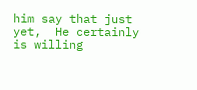him say that just yet,  He certainly is willing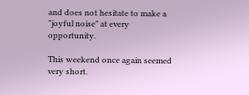and does not hesitate to make a "joyful noise" at every opportunity.

This weekend once again seemed very short.